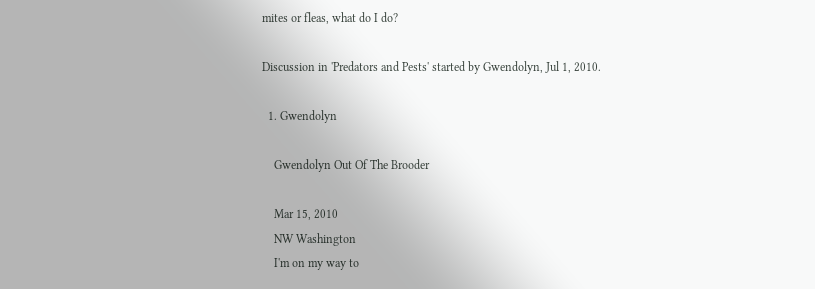mites or fleas, what do I do?

Discussion in 'Predators and Pests' started by Gwendolyn, Jul 1, 2010.

  1. Gwendolyn

    Gwendolyn Out Of The Brooder

    Mar 15, 2010
    NW Washington
    I'm on my way to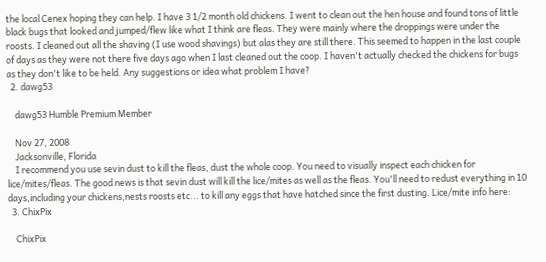the local Cenex hoping they can help. I have 3 1/2 month old chickens. I went to clean out the hen house and found tons of little black bugs that looked and jumped/flew like what I think are fleas. They were mainly where the droppings were under the roosts. I cleaned out all the shaving (I use wood shavings) but alas they are still there. This seemed to happen in the last couple of days as they were not there five days ago when I last cleaned out the coop. I haven't actually checked the chickens for bugs as they don't like to be held. Any suggestions or idea what problem I have?
  2. dawg53

    dawg53 Humble Premium Member

    Nov 27, 2008
    Jacksonville, Florida
    I recommend you use sevin dust to kill the fleas, dust the whole coop. You need to visually inspect each chicken for lice/mites/fleas. The good news is that sevin dust will kill the lice/mites as well as the fleas. You'll need to redust everything in 10 days,including your chickens,nests roosts etc... to kill any eggs that have hatched since the first dusting. Lice/mite info here:
  3. ChixPix

    ChixPix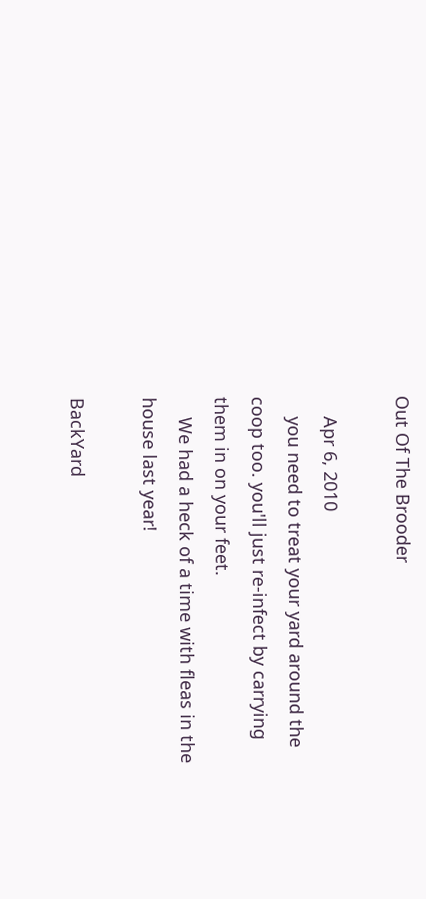Out Of The Brooder

    Apr 6, 2010
    you need to treat your yard around the coop too. you'll just re-infect by carrying them in on your feet.
    We had a heck of a time with fleas in the house last year!

BackYard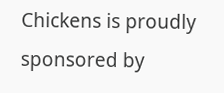Chickens is proudly sponsored by